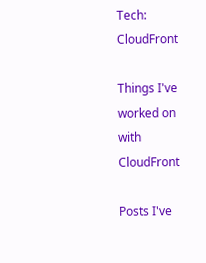Tech: CloudFront

Things I've worked on with CloudFront

Posts I've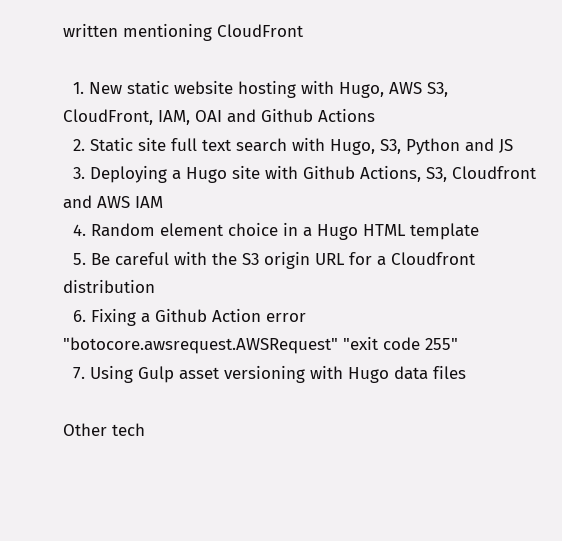written mentioning CloudFront

  1. New static website hosting with Hugo, AWS S3, CloudFront, IAM, OAI and Github Actions
  2. Static site full text search with Hugo, S3, Python and JS
  3. Deploying a Hugo site with Github Actions, S3, Cloudfront and AWS IAM
  4. Random element choice in a Hugo HTML template
  5. Be careful with the S3 origin URL for a Cloudfront distribution
  6. Fixing a Github Action error "botocore.awsrequest.AWSRequest" "exit code 255"
  7. Using Gulp asset versioning with Hugo data files

Other tech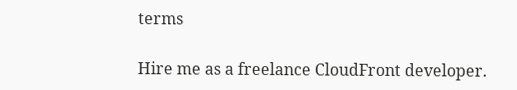terms

Hire me as a freelance CloudFront developer.